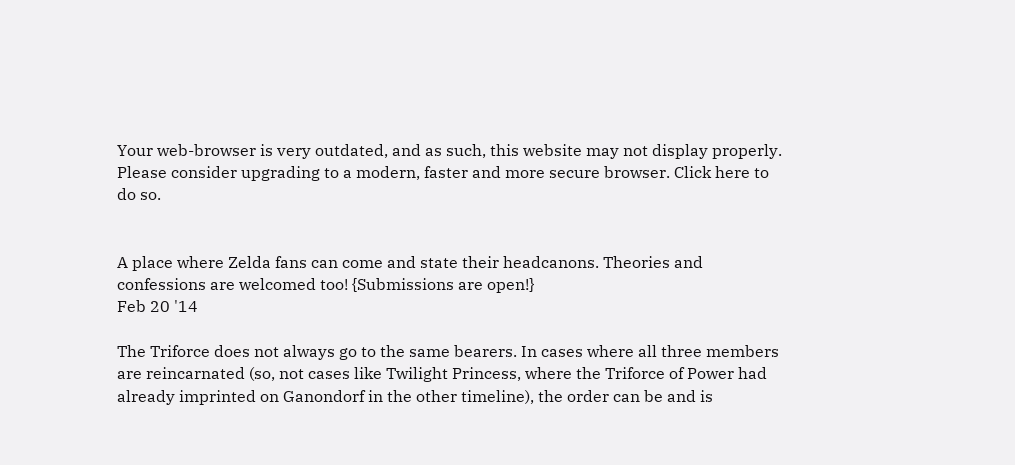Your web-browser is very outdated, and as such, this website may not display properly. Please consider upgrading to a modern, faster and more secure browser. Click here to do so.


A place where Zelda fans can come and state their headcanons. Theories and confessions are welcomed too! {Submissions are open!}
Feb 20 '14

The Triforce does not always go to the same bearers. In cases where all three members are reincarnated (so, not cases like Twilight Princess, where the Triforce of Power had already imprinted on Ganondorf in the other timeline), the order can be and is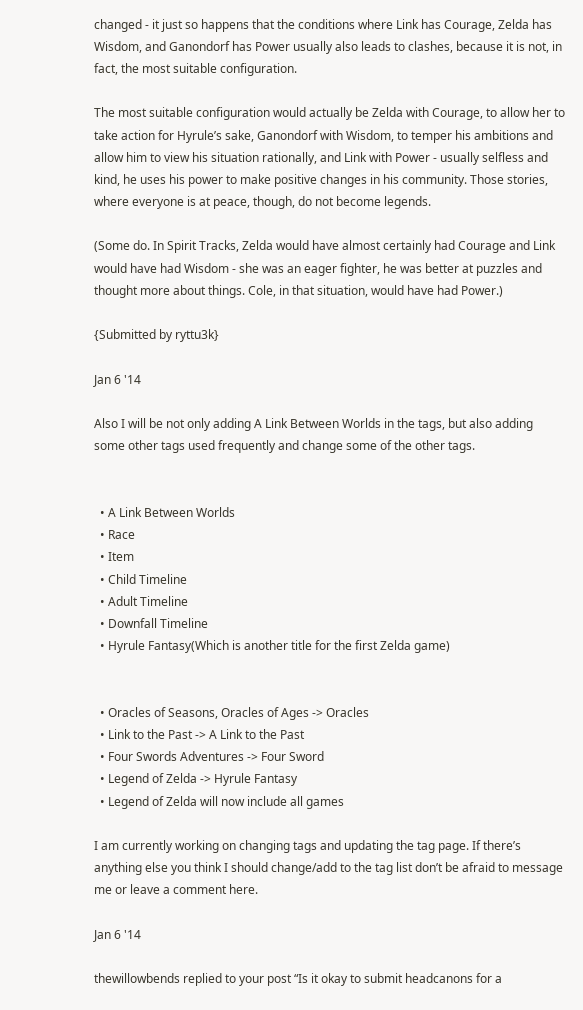changed - it just so happens that the conditions where Link has Courage, Zelda has Wisdom, and Ganondorf has Power usually also leads to clashes, because it is not, in fact, the most suitable configuration.

The most suitable configuration would actually be Zelda with Courage, to allow her to take action for Hyrule’s sake, Ganondorf with Wisdom, to temper his ambitions and allow him to view his situation rationally, and Link with Power - usually selfless and kind, he uses his power to make positive changes in his community. Those stories, where everyone is at peace, though, do not become legends.

(Some do. In Spirit Tracks, Zelda would have almost certainly had Courage and Link would have had Wisdom - she was an eager fighter, he was better at puzzles and thought more about things. Cole, in that situation, would have had Power.)

{Submitted by ryttu3k}

Jan 6 '14

Also I will be not only adding A Link Between Worlds in the tags, but also adding some other tags used frequently and change some of the other tags.


  • A Link Between Worlds
  • Race
  • Item
  • Child Timeline
  • Adult Timeline
  • Downfall Timeline
  • Hyrule Fantasy(Which is another title for the first Zelda game)


  • Oracles of Seasons, Oracles of Ages -> Oracles
  • Link to the Past -> A Link to the Past
  • Four Swords Adventures -> Four Sword
  • Legend of Zelda -> Hyrule Fantasy
  • Legend of Zelda will now include all games

I am currently working on changing tags and updating the tag page. If there’s anything else you think I should change/add to the tag list don’t be afraid to message me or leave a comment here.

Jan 6 '14

thewillowbends replied to your post “Is it okay to submit headcanons for a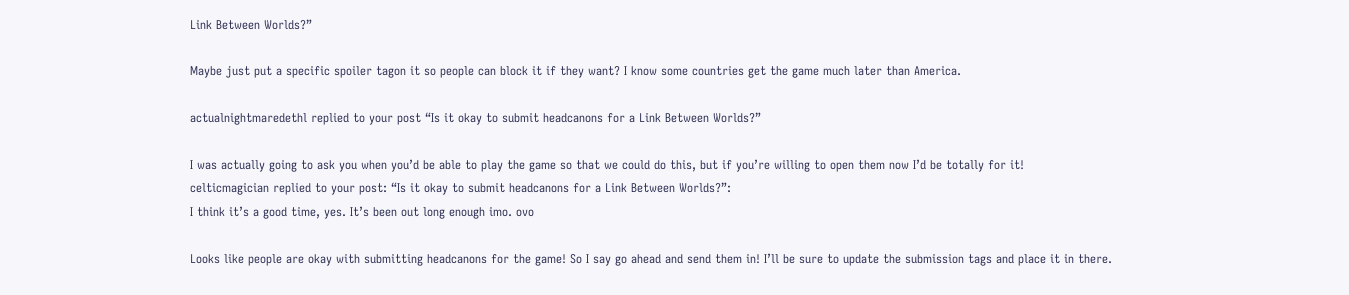Link Between Worlds?”

Maybe just put a specific spoiler tagon it so people can block it if they want? I know some countries get the game much later than America.

actualnightmaredethl replied to your post “Is it okay to submit headcanons for a Link Between Worlds?”

I was actually going to ask you when you’d be able to play the game so that we could do this, but if you’re willing to open them now I’d be totally for it!
celticmagician replied to your post: “Is it okay to submit headcanons for a Link Between Worlds?”:
I think it’s a good time, yes. It’s been out long enough imo. ovo

Looks like people are okay with submitting headcanons for the game! So I say go ahead and send them in! I’ll be sure to update the submission tags and place it in there.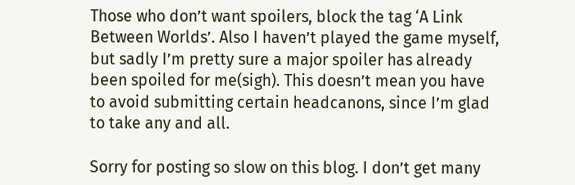Those who don’t want spoilers, block the tag ‘A Link Between Worlds’. Also I haven’t played the game myself, but sadly I’m pretty sure a major spoiler has already been spoiled for me(sigh). This doesn’t mean you have to avoid submitting certain headcanons, since I’m glad to take any and all.

Sorry for posting so slow on this blog. I don’t get many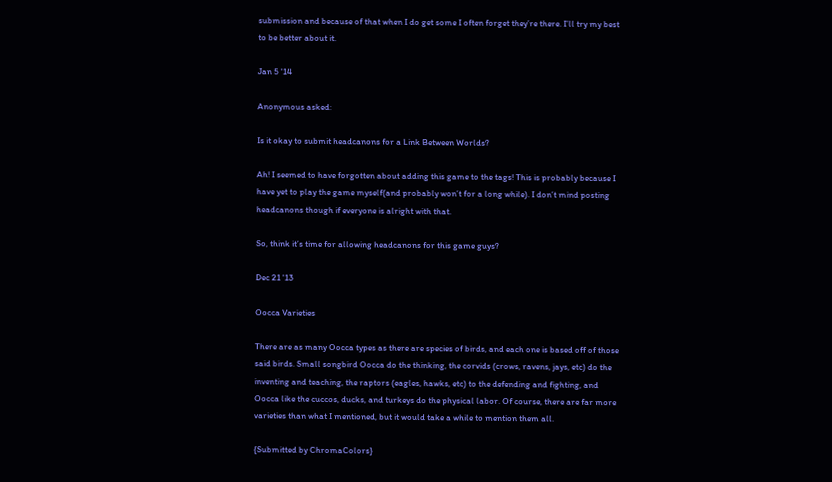submission and because of that when I do get some I often forget they’re there. I’ll try my best to be better about it.

Jan 5 '14

Anonymous asked:

Is it okay to submit headcanons for a Link Between Worlds?

Ah! I seemed to have forgotten about adding this game to the tags! This is probably because I have yet to play the game myself(and probably won’t for a long while). I don’t mind posting headcanons though if everyone is alright with that.

So, think it’s time for allowing headcanons for this game guys?

Dec 21 '13

Oocca Varieties

There are as many Oocca types as there are species of birds, and each one is based off of those said birds. Small songbird Oocca do the thinking, the corvids (crows, ravens, jays, etc) do the inventing and teaching, the raptors (eagles, hawks, etc) to the defending and fighting, and Oocca like the cuccos, ducks, and turkeys do the physical labor. Of course, there are far more varieties than what I mentioned, but it would take a while to mention them all.

{Submitted by ChromaColors}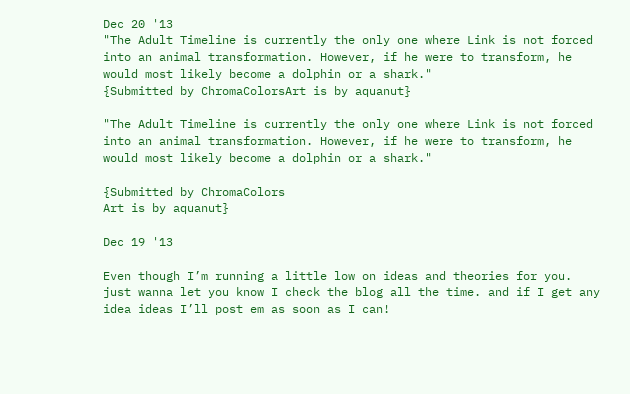Dec 20 '13
"The Adult Timeline is currently the only one where Link is not forced into an animal transformation. However, if he were to transform, he would most likely become a dolphin or a shark."
{Submitted by ChromaColorsArt is by aquanut}

"The Adult Timeline is currently the only one where Link is not forced into an animal transformation. However, if he were to transform, he would most likely become a dolphin or a shark."

{Submitted by ChromaColors
Art is by aquanut}

Dec 19 '13

Even though I’m running a little low on ideas and theories for you. just wanna let you know I check the blog all the time. and if I get any idea ideas I’ll post em as soon as I can!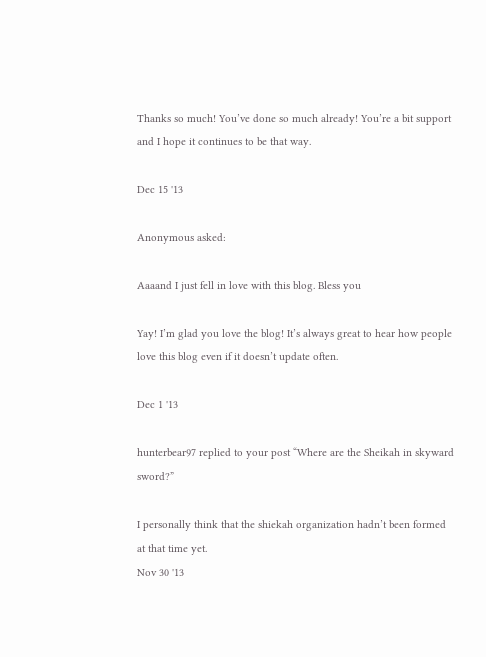Thanks so much! You’ve done so much already! You’re a bit support and I hope it continues to be that way.

Dec 15 '13

Anonymous asked:

Aaaand I just fell in love with this blog. Bless you

Yay! I’m glad you love the blog! It’s always great to hear how people love this blog even if it doesn’t update often.

Dec 1 '13

hunterbear97 replied to your post “Where are the Sheikah in skyward sword?”

I personally think that the shiekah organization hadn’t been formed at that time yet.
Nov 30 '13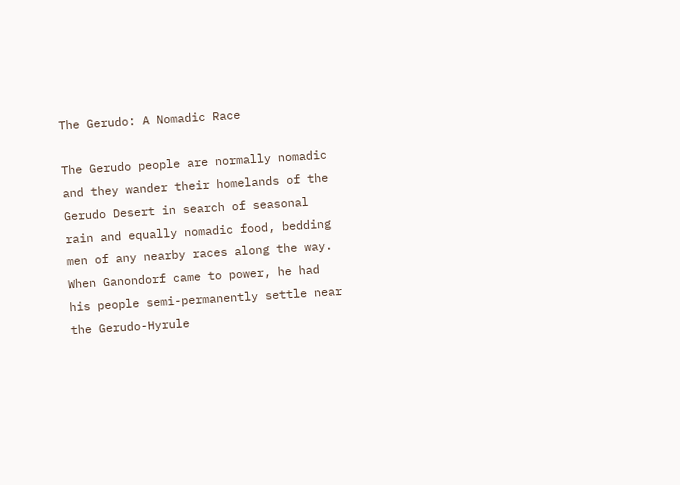The Gerudo: A Nomadic Race

The Gerudo people are normally nomadic and they wander their homelands of the Gerudo Desert in search of seasonal rain and equally nomadic food, bedding men of any nearby races along the way. When Ganondorf came to power, he had his people semi-permanently settle near the Gerudo-Hyrule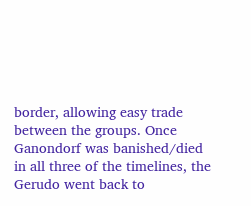border, allowing easy trade between the groups. Once Ganondorf was banished/died in all three of the timelines, the Gerudo went back to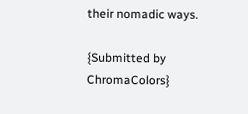their nomadic ways.

{Submitted by ChromaColors}